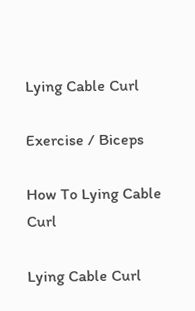Lying Cable Curl

Exercise / Biceps

How To Lying Cable Curl

Lying Cable Curl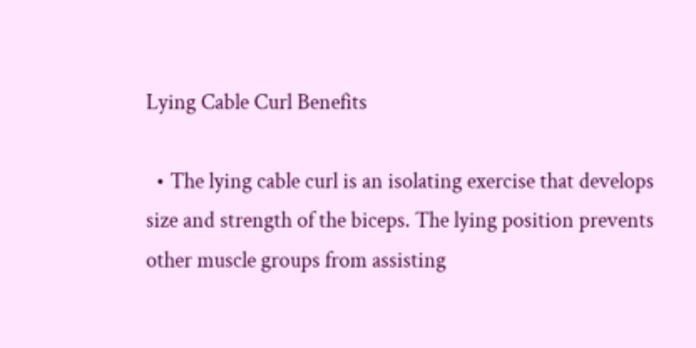Lying Cable Curl Benefits

  • The lying cable curl is an isolating exercise that develops size and strength of the biceps. The lying position prevents other muscle groups from assisting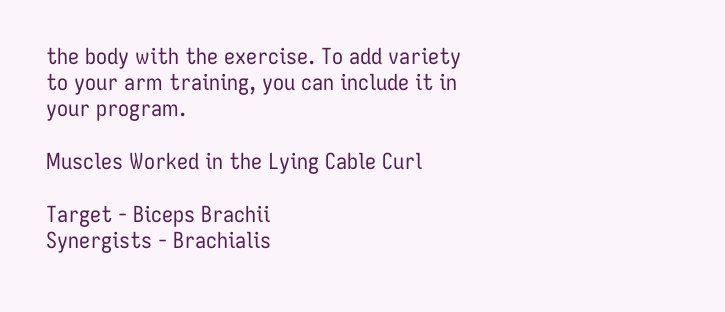the body with the exercise. To add variety to your arm training, you can include it in your program.

Muscles Worked in the Lying Cable Curl

Target - Biceps Brachii
Synergists - Brachialis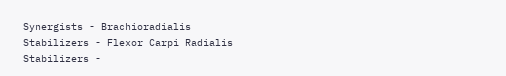Synergists - Brachioradialis
Stabilizers - Flexor Carpi Radialis
Stabilizers -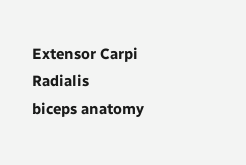Extensor Carpi Radialis
biceps anatomy